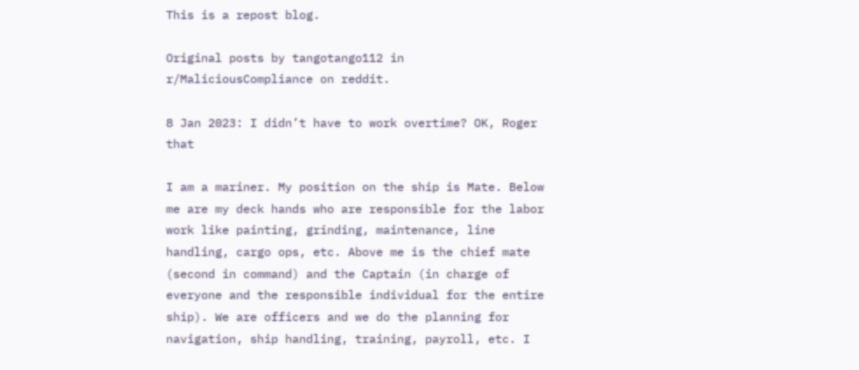This is a repost blog.

Original posts by tangotango112 in r/MaliciousCompliance on reddit.

8 Jan 2023: I didn’t have to work overtime? OK, Roger that

I am a mariner. My position on the ship is Mate. Below me are my deck hands who are responsible for the labor work like painting, grinding, maintenance, line handling, cargo ops, etc. Above me is the chief mate (second in command) and the Captain (in charge of everyone and the responsible individual for the entire ship). We are officers and we do the planning for navigation, ship handling, training, payroll, etc. I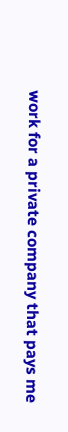work for a private company that pays me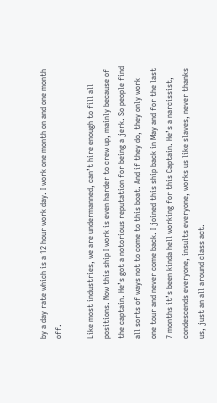by a day rate which is a 12 hour work day. I work one month on and one month off.

Like most industries, we are undermanned, can’t hire enough to fill all positions. Now this ship I work is even harder to crew up, mainly because of the captain. He’s got a notorious reputation for being a jerk. So people find all sorts of ways not to come to this boat. And if they do, they only work one tour and never come back. I joined this ship back in May and for the last 7 months it’s been kinda hell working for this Captain. He’s a narcissist, condescends everyone, insults everyone, works us like slaves, never thanks us, just an all around class act.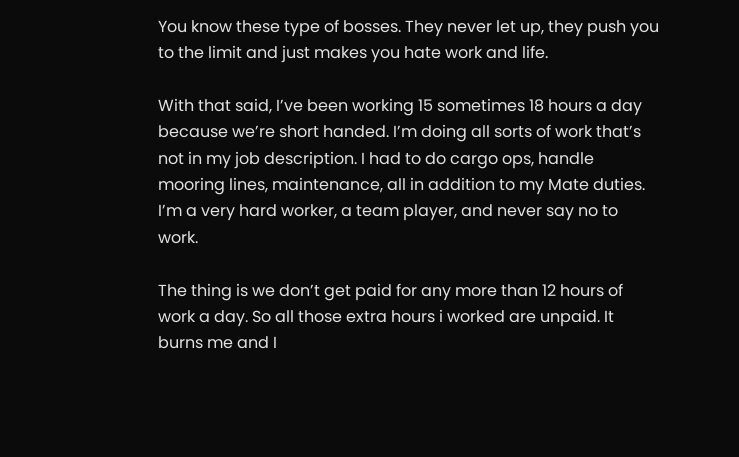You know these type of bosses. They never let up, they push you to the limit and just makes you hate work and life.

With that said, I’ve been working 15 sometimes 18 hours a day because we’re short handed. I’m doing all sorts of work that’s not in my job description. I had to do cargo ops, handle mooring lines, maintenance, all in addition to my Mate duties. I’m a very hard worker, a team player, and never say no to work.

The thing is we don’t get paid for any more than 12 hours of work a day. So all those extra hours i worked are unpaid. It burns me and I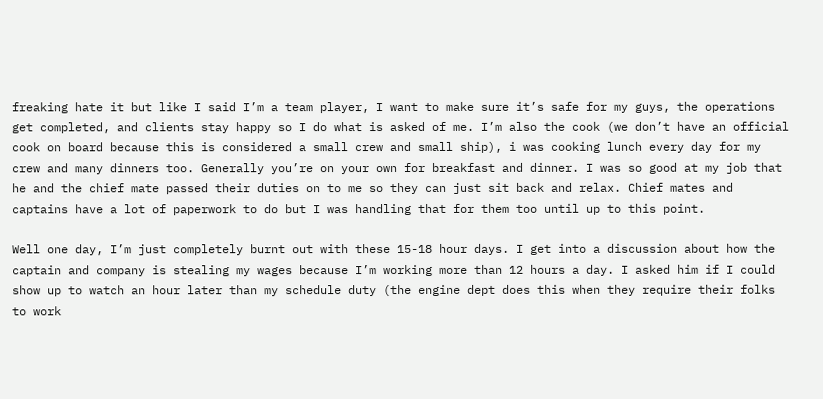freaking hate it but like I said I’m a team player, I want to make sure it’s safe for my guys, the operations get completed, and clients stay happy so I do what is asked of me. I’m also the cook (we don’t have an official cook on board because this is considered a small crew and small ship), i was cooking lunch every day for my crew and many dinners too. Generally you’re on your own for breakfast and dinner. I was so good at my job that he and the chief mate passed their duties on to me so they can just sit back and relax. Chief mates and captains have a lot of paperwork to do but I was handling that for them too until up to this point.

Well one day, I’m just completely burnt out with these 15-18 hour days. I get into a discussion about how the captain and company is stealing my wages because I’m working more than 12 hours a day. I asked him if I could show up to watch an hour later than my schedule duty (the engine dept does this when they require their folks to work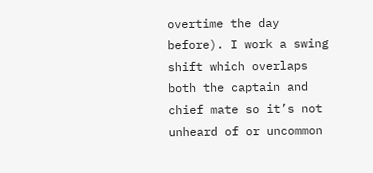overtime the day before). I work a swing shift which overlaps both the captain and chief mate so it’s not unheard of or uncommon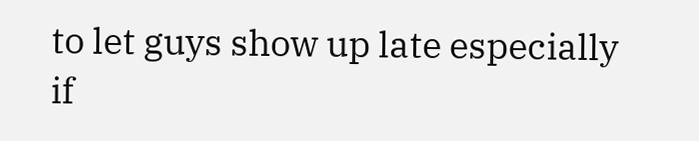to let guys show up late especially if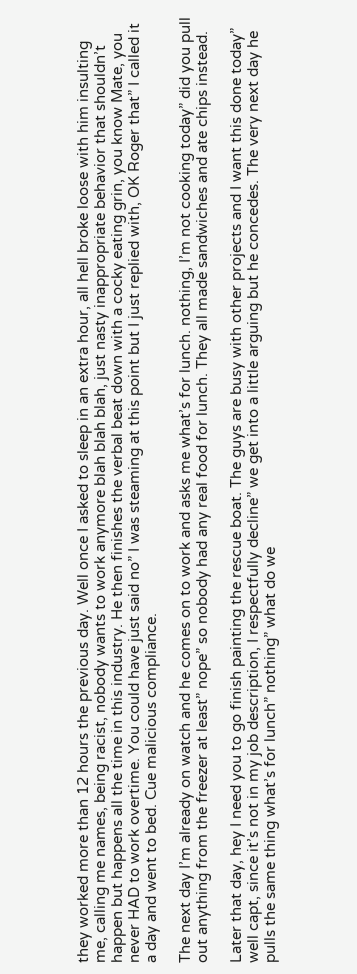they worked more than 12 hours the previous day. Well once I asked to sleep in an extra hour, all hell broke loose with him insulting me, calling me names, being racist, nobody wants to work anymore blah blah blah, just nasty inappropriate behavior that shouldn’t happen but happens all the time in this industry. He then finishes the verbal beat down with a cocky eating grin, you know Mate, you never HAD to work overtime. You could have just said no” I was steaming at this point but I just replied with, OK Roger that” I called it a day and went to bed. Cue malicious compliance.

The next day I’m already on watch and he comes on to work and asks me what’s for lunch. nothing, I’m not cooking today” did you pull out anything from the freezer at least” nope” so nobody had any real food for lunch. They all made sandwiches and ate chips instead.

Later that day, hey I need you to go finish painting the rescue boat. The guys are busy with other projects and I want this done today” well capt, since it’s not in my job description, I respectfully decline” we get into a little arguing but he concedes. The very next day he pulls the same thing what’s for lunch” nothing” what do we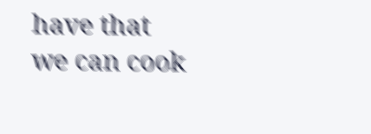have that we can cook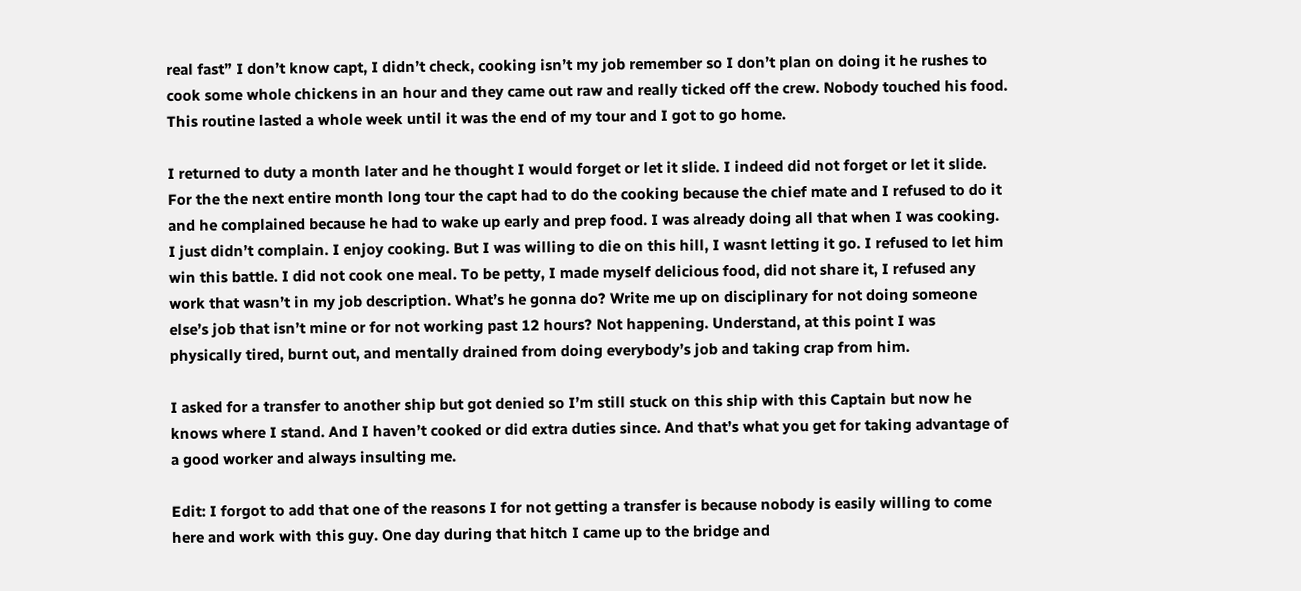real fast” I don’t know capt, I didn’t check, cooking isn’t my job remember so I don’t plan on doing it he rushes to cook some whole chickens in an hour and they came out raw and really ticked off the crew. Nobody touched his food. This routine lasted a whole week until it was the end of my tour and I got to go home.

I returned to duty a month later and he thought I would forget or let it slide. I indeed did not forget or let it slide. For the the next entire month long tour the capt had to do the cooking because the chief mate and I refused to do it and he complained because he had to wake up early and prep food. I was already doing all that when I was cooking. I just didn’t complain. I enjoy cooking. But I was willing to die on this hill, I wasnt letting it go. I refused to let him win this battle. I did not cook one meal. To be petty, I made myself delicious food, did not share it, I refused any work that wasn’t in my job description. What’s he gonna do? Write me up on disciplinary for not doing someone else’s job that isn’t mine or for not working past 12 hours? Not happening. Understand, at this point I was physically tired, burnt out, and mentally drained from doing everybody’s job and taking crap from him.

I asked for a transfer to another ship but got denied so I’m still stuck on this ship with this Captain but now he knows where I stand. And I haven’t cooked or did extra duties since. And that’s what you get for taking advantage of a good worker and always insulting me.

Edit: I forgot to add that one of the reasons I for not getting a transfer is because nobody is easily willing to come here and work with this guy. One day during that hitch I came up to the bridge and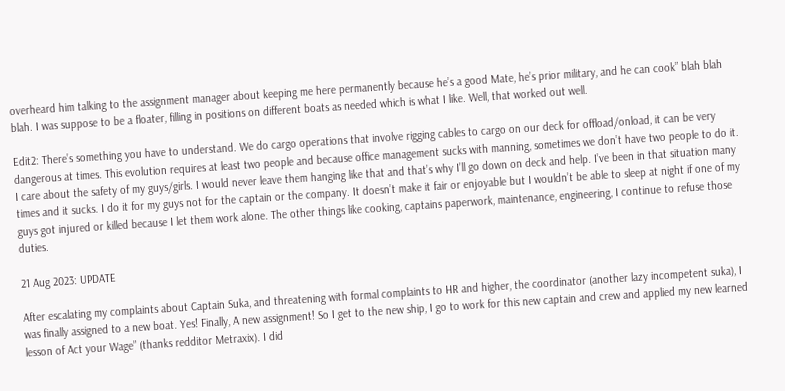overheard him talking to the assignment manager about keeping me here permanently because he’s a good Mate, he’s prior military, and he can cook” blah blah blah. I was suppose to be a floater, filling in positions on different boats as needed which is what I like. Well, that worked out well.

Edit2: There’s something you have to understand. We do cargo operations that involve rigging cables to cargo on our deck for offload/onload, it can be very dangerous at times. This evolution requires at least two people and because office management sucks with manning, sometimes we don’t have two people to do it. I care about the safety of my guys/girls. I would never leave them hanging like that and that’s why I’ll go down on deck and help. I’ve been in that situation many times and it sucks. I do it for my guys not for the captain or the company. It doesn’t make it fair or enjoyable but I wouldn’t be able to sleep at night if one of my guys got injured or killed because I let them work alone. The other things like cooking, captains paperwork, maintenance, engineering, I continue to refuse those duties.

21 Aug 2023: UPDATE

After escalating my complaints about Captain Suka, and threatening with formal complaints to HR and higher, the coordinator (another lazy incompetent suka), I was finally assigned to a new boat. Yes! Finally, A new assignment! So I get to the new ship, I go to work for this new captain and crew and applied my new learned lesson of Act your Wage” (thanks redditor Metraxix). I did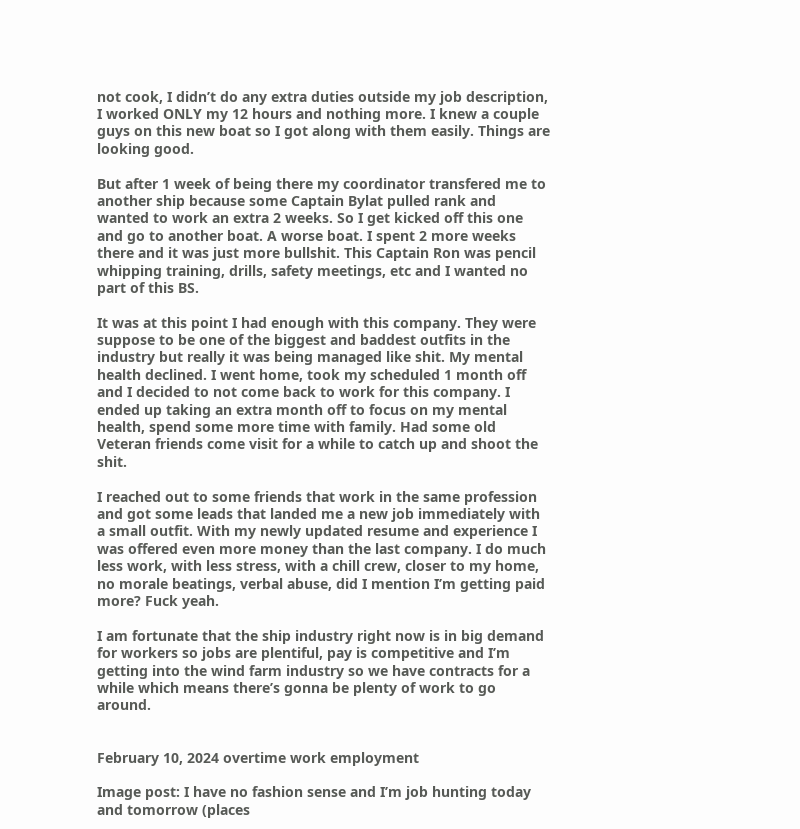not cook, I didn’t do any extra duties outside my job description, I worked ONLY my 12 hours and nothing more. I knew a couple guys on this new boat so I got along with them easily. Things are looking good.

But after 1 week of being there my coordinator transfered me to another ship because some Captain Bylat pulled rank and wanted to work an extra 2 weeks. So I get kicked off this one and go to another boat. A worse boat. I spent 2 more weeks there and it was just more bullshit. This Captain Ron was pencil whipping training, drills, safety meetings, etc and I wanted no part of this BS.

It was at this point I had enough with this company. They were suppose to be one of the biggest and baddest outfits in the industry but really it was being managed like shit. My mental health declined. I went home, took my scheduled 1 month off and I decided to not come back to work for this company. I ended up taking an extra month off to focus on my mental health, spend some more time with family. Had some old Veteran friends come visit for a while to catch up and shoot the shit.

I reached out to some friends that work in the same profession and got some leads that landed me a new job immediately with a small outfit. With my newly updated resume and experience I was offered even more money than the last company. I do much less work, with less stress, with a chill crew, closer to my home, no morale beatings, verbal abuse, did I mention I’m getting paid more? Fuck yeah.

I am fortunate that the ship industry right now is in big demand for workers so jobs are plentiful, pay is competitive and I’m getting into the wind farm industry so we have contracts for a while which means there’s gonna be plenty of work to go around.


February 10, 2024 overtime work employment

Image post: I have no fashion sense and I’m job hunting today and tomorrow (places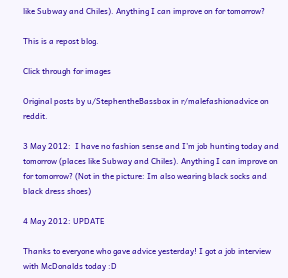like Subway and Chiles). Anything I can improve on for tomorrow?

This is a repost blog.

Click through for images

Original posts by u/StephentheBassbox in r/malefashionadvice on reddit.

3 May 2012:  I have no fashion sense and I’m job hunting today and tomorrow (places like Subway and Chiles). Anything I can improve on for tomorrow? (Not in the picture: Im also wearing black socks and black dress shoes)

4 May 2012: UPDATE

Thanks to everyone who gave advice yesterday! I got a job interview with McDonalds today :D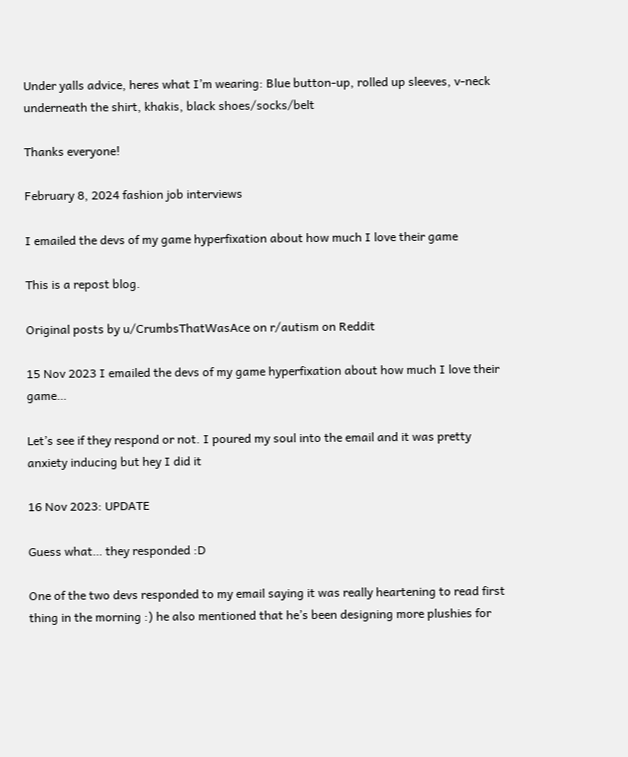Under yalls advice, heres what I’m wearing: Blue button-up, rolled up sleeves, v-neck underneath the shirt, khakis, black shoes/socks/belt

Thanks everyone!

February 8, 2024 fashion job interviews

I emailed the devs of my game hyperfixation about how much I love their game

This is a repost blog.

Original posts by u/CrumbsThatWasAce on r/autism on Reddit

15 Nov 2023 I emailed the devs of my game hyperfixation about how much I love their game…

Let’s see if they respond or not. I poured my soul into the email and it was pretty anxiety inducing but hey I did it

16 Nov 2023: UPDATE

Guess what… they responded :D

One of the two devs responded to my email saying it was really heartening to read first thing in the morning :) he also mentioned that he’s been designing more plushies for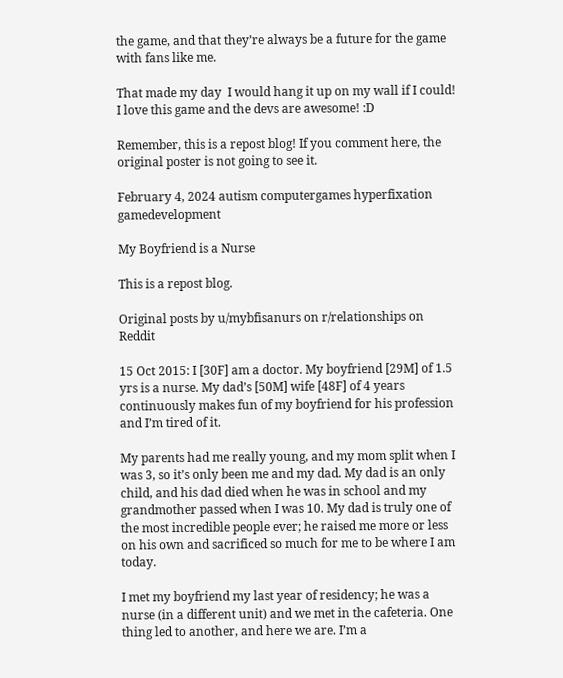the game, and that they’re always be a future for the game with fans like me.

That made my day  I would hang it up on my wall if I could! I love this game and the devs are awesome! :D

Remember, this is a repost blog! If you comment here, the original poster is not going to see it.

February 4, 2024 autism computergames hyperfixation gamedevelopment

My Boyfriend is a Nurse

This is a repost blog.

Original posts by u/mybfisanurs on r/relationships on Reddit

15 Oct 2015: I [30F] am a doctor. My boyfriend [29M] of 1.5 yrs is a nurse. My dad’s [50M] wife [48F] of 4 years continuously makes fun of my boyfriend for his profession and I’m tired of it.

My parents had me really young, and my mom split when I was 3, so it’s only been me and my dad. My dad is an only child, and his dad died when he was in school and my grandmother passed when I was 10. My dad is truly one of the most incredible people ever; he raised me more or less on his own and sacrificed so much for me to be where I am today.

I met my boyfriend my last year of residency; he was a nurse (in a different unit) and we met in the cafeteria. One thing led to another, and here we are. I’m a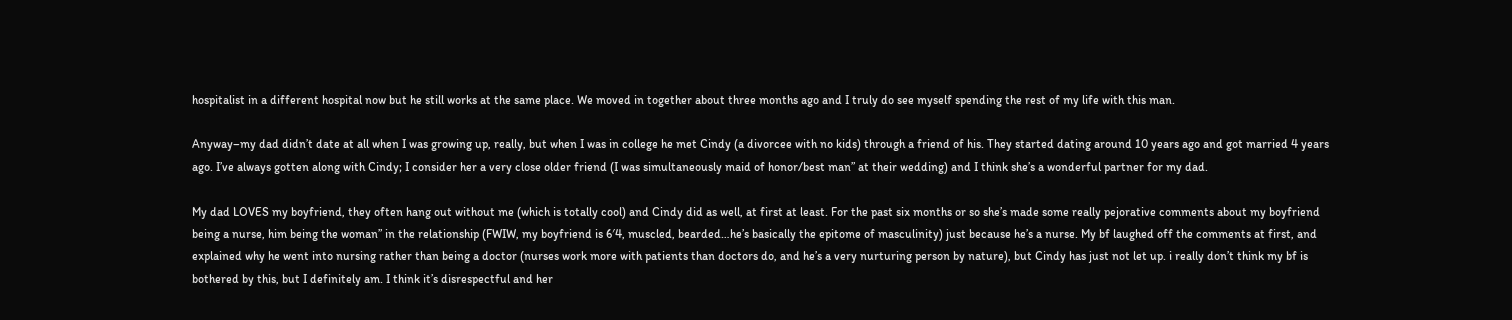hospitalist in a different hospital now but he still works at the same place. We moved in together about three months ago and I truly do see myself spending the rest of my life with this man.

Anyway–my dad didn’t date at all when I was growing up, really, but when I was in college he met Cindy (a divorcee with no kids) through a friend of his. They started dating around 10 years ago and got married 4 years ago. I’ve always gotten along with Cindy; I consider her a very close older friend (I was simultaneously maid of honor/best man” at their wedding) and I think she’s a wonderful partner for my dad.

My dad LOVES my boyfriend, they often hang out without me (which is totally cool) and Cindy did as well, at first at least. For the past six months or so she’s made some really pejorative comments about my boyfriend being a nurse, him being the woman” in the relationship (FWIW, my boyfriend is 6′4, muscled, bearded…he’s basically the epitome of masculinity) just because he’s a nurse. My bf laughed off the comments at first, and explained why he went into nursing rather than being a doctor (nurses work more with patients than doctors do, and he’s a very nurturing person by nature), but Cindy has just not let up. i really don’t think my bf is bothered by this, but I definitely am. I think it’s disrespectful and her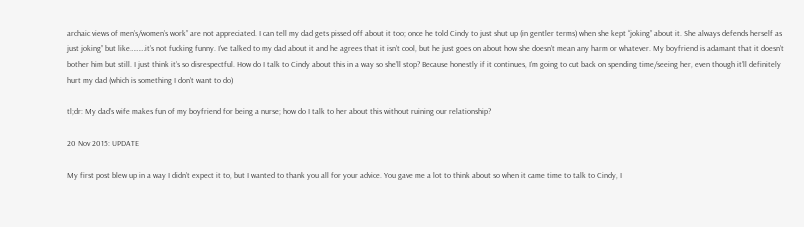archaic views of men’s/women’s work” are not appreciated. I can tell my dad gets pissed off about it too; once he told Cindy to just shut up (in gentler terms) when she kept “joking” about it. She always defends herself as just joking” but like………it’s not fucking funny. I’ve talked to my dad about it and he agrees that it isn’t cool, but he just goes on about how she doesn’t mean any harm or whatever. My boyfriend is adamant that it doesn’t bother him but still. I just think it’s so disrespectful. How do I talk to Cindy about this in a way so she’ll stop? Because honestly if it continues, I’m going to cut back on spending time/seeing her, even though it’ll definitely hurt my dad (which is something I don’t want to do)

tl;dr: My dad’s wife makes fun of my boyfriend for being a nurse; how do I talk to her about this without ruining our relationship?

20 Nov 2015: UPDATE

My first post blew up in a way I didn’t expect it to, but I wanted to thank you all for your advice. You gave me a lot to think about so when it came time to talk to Cindy, I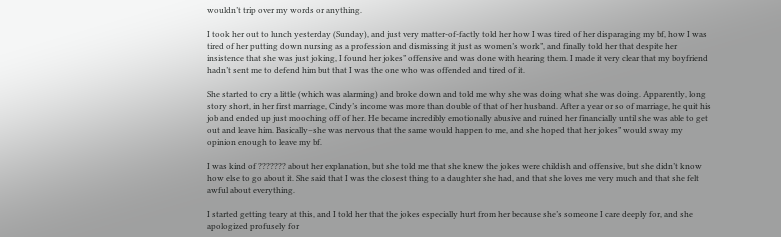wouldn’t trip over my words or anything.

I took her out to lunch yesterday (Sunday), and just very matter-of-factly told her how I was tired of her disparaging my bf, how I was tired of her putting down nursing as a profession and dismissing it just as women’s work”, and finally told her that despite her insistence that she was just joking, I found her jokes” offensive and was done with hearing them. I made it very clear that my boyfriend hadn’t sent me to defend him but that I was the one who was offended and tired of it.

She started to cry a little (which was alarming) and broke down and told me why she was doing what she was doing. Apparently, long story short, in her first marriage, Cindy’s income was more than double of that of her husband. After a year or so of marriage, he quit his job and ended up just mooching off of her. He became incredibly emotionally abusive and ruined her financially until she was able to get out and leave him. Basically–she was nervous that the same would happen to me, and she hoped that her jokes” would sway my opinion enough to leave my bf.

I was kind of ??????? about her explanation, but she told me that she knew the jokes were childish and offensive, but she didn’t know how else to go about it. She said that I was the closest thing to a daughter she had, and that she loves me very much and that she felt awful about everything.

I started getting teary at this, and I told her that the jokes especially hurt from her because she’s someone I care deeply for, and she apologized profusely for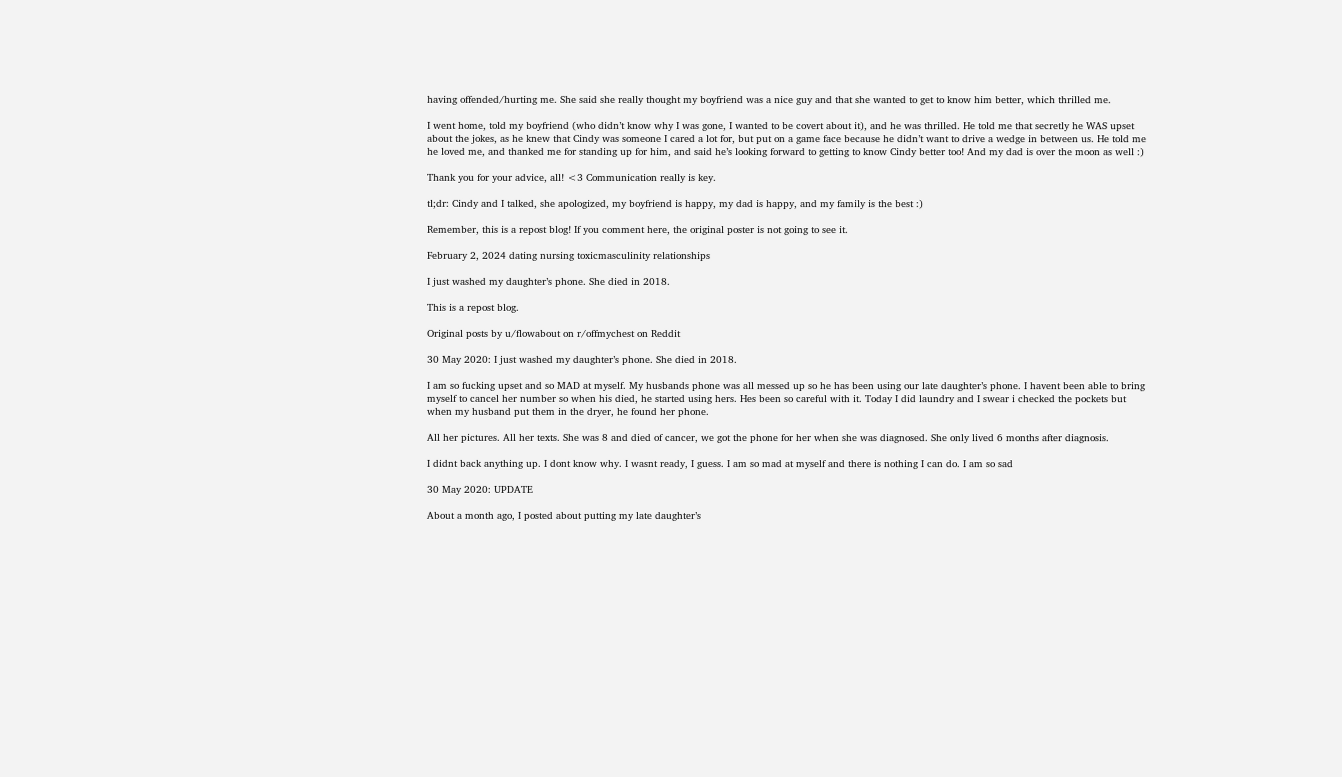having offended/hurting me. She said she really thought my boyfriend was a nice guy and that she wanted to get to know him better, which thrilled me.

I went home, told my boyfriend (who didn’t know why I was gone, I wanted to be covert about it), and he was thrilled. He told me that secretly he WAS upset about the jokes, as he knew that Cindy was someone I cared a lot for, but put on a game face because he didn’t want to drive a wedge in between us. He told me he loved me, and thanked me for standing up for him, and said he’s looking forward to getting to know Cindy better too! And my dad is over the moon as well :)

Thank you for your advice, all! <3 Communication really is key.

tl;dr: Cindy and I talked, she apologized, my boyfriend is happy, my dad is happy, and my family is the best :)

Remember, this is a repost blog! If you comment here, the original poster is not going to see it.

February 2, 2024 dating nursing toxicmasculinity relationships

I just washed my daughter’s phone. She died in 2018.

This is a repost blog.

Original posts by u/flowabout on r/offmychest on Reddit

30 May 2020: I just washed my daughter’s phone. She died in 2018.

I am so fucking upset and so MAD at myself. My husbands phone was all messed up so he has been using our late daughter’s phone. I havent been able to bring myself to cancel her number so when his died, he started using hers. Hes been so careful with it. Today I did laundry and I swear i checked the pockets but when my husband put them in the dryer, he found her phone.

All her pictures. All her texts. She was 8 and died of cancer, we got the phone for her when she was diagnosed. She only lived 6 months after diagnosis.

I didnt back anything up. I dont know why. I wasnt ready, I guess. I am so mad at myself and there is nothing I can do. I am so sad

30 May 2020: UPDATE

About a month ago, I posted about putting my late daughter’s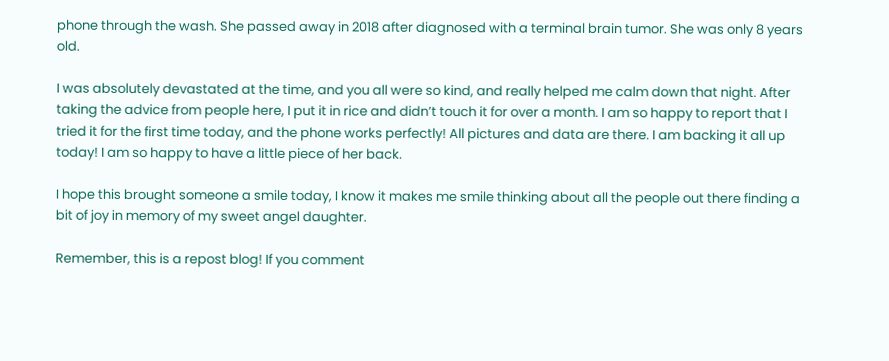phone through the wash. She passed away in 2018 after diagnosed with a terminal brain tumor. She was only 8 years old.

I was absolutely devastated at the time, and you all were so kind, and really helped me calm down that night. After taking the advice from people here, I put it in rice and didn’t touch it for over a month. I am so happy to report that I tried it for the first time today, and the phone works perfectly! All pictures and data are there. I am backing it all up today! I am so happy to have a little piece of her back.

I hope this brought someone a smile today, I know it makes me smile thinking about all the people out there finding a bit of joy in memory of my sweet angel daughter.

Remember, this is a repost blog! If you comment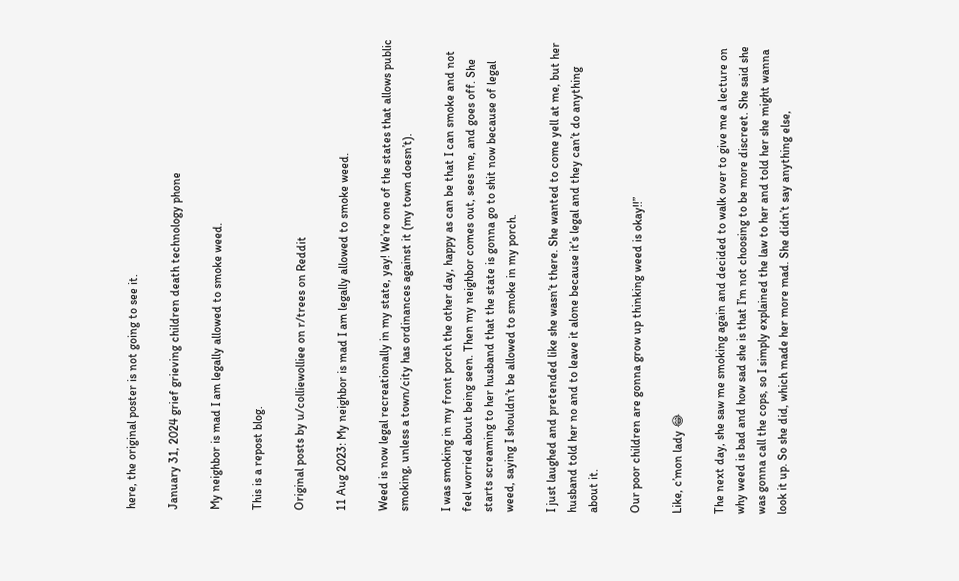here, the original poster is not going to see it.

January 31, 2024 grief grieving children death technology phone

My neighbor is mad I am legally allowed to smoke weed.

This is a repost blog.

Original posts by u/colliewolliee on r/trees on Reddit

11 Aug 2023: My neighbor is mad I am legally allowed to smoke weed.

Weed is now legal recreationally in my state, yay! We’re one of the states that allows public smoking, unless a town/city has ordinances against it (my town doesn’t).

I was smoking in my front porch the other day, happy as can be that I can smoke and not feel worried about being seen. Then my neighbor comes out, sees me, and goes off. She starts screaming to her husband that the state is gonna go to shit now because of legal weed, saying I shouldn’t be allowed to smoke in my porch.

I just laughed and pretended like she wasn’t there. She wanted to come yell at me, but her husband told her no and to leave it alone because it’s legal and they can’t do anything about it.

Our poor children are gonna grow up thinking weed is okay!!”

Like, c’mon lady 😂

The next day, she saw me smoking again and decided to walk over to give me a lecture on why weed is bad and how sad she is that I’m not choosing to be more discreet. She said she was gonna call the cops, so I simply explained the law to her and told her she might wanna look it up. So she did, which made her more mad. She didn’t say anything else,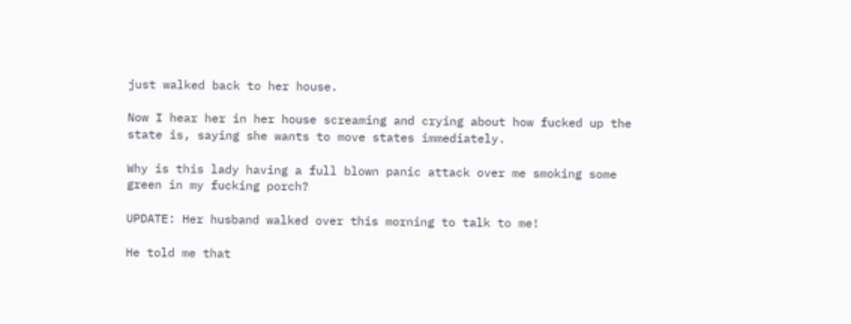just walked back to her house.

Now I hear her in her house screaming and crying about how fucked up the state is, saying she wants to move states immediately.

Why is this lady having a full blown panic attack over me smoking some green in my fucking porch?

UPDATE: Her husband walked over this morning to talk to me!

He told me that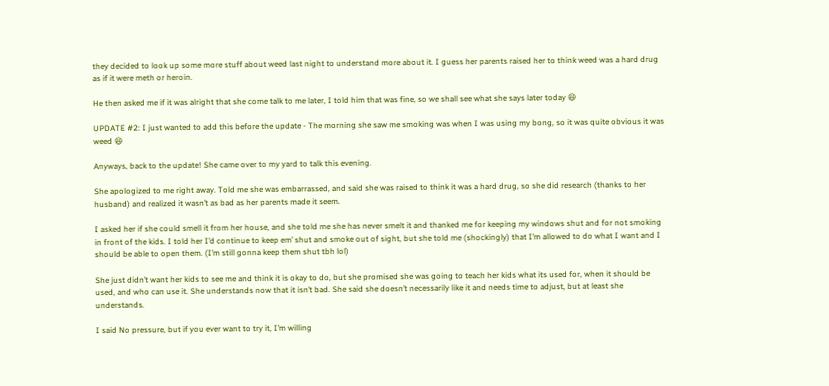they decided to look up some more stuff about weed last night to understand more about it. I guess her parents raised her to think weed was a hard drug as if it were meth or heroin.

He then asked me if it was alright that she come talk to me later, I told him that was fine, so we shall see what she says later today 😆

UPDATE #2: I just wanted to add this before the update - The morning she saw me smoking was when I was using my bong, so it was quite obvious it was weed 😆

Anyways, back to the update! She came over to my yard to talk this evening.

She apologized to me right away. Told me she was embarrassed, and said she was raised to think it was a hard drug, so she did research (thanks to her husband) and realized it wasn’t as bad as her parents made it seem.

I asked her if she could smell it from her house, and she told me she has never smelt it and thanked me for keeping my windows shut and for not smoking in front of the kids. I told her I’d continue to keep em’ shut and smoke out of sight, but she told me (shockingly) that I’m allowed to do what I want and I should be able to open them. (I’m still gonna keep them shut tbh lol)

She just didn’t want her kids to see me and think it is okay to do, but she promised she was going to teach her kids what its used for, when it should be used, and who can use it. She understands now that it isn’t bad. She said she doesn’t necessarily like it and needs time to adjust, but at least she understands.

I said No pressure, but if you ever want to try it, I’m willing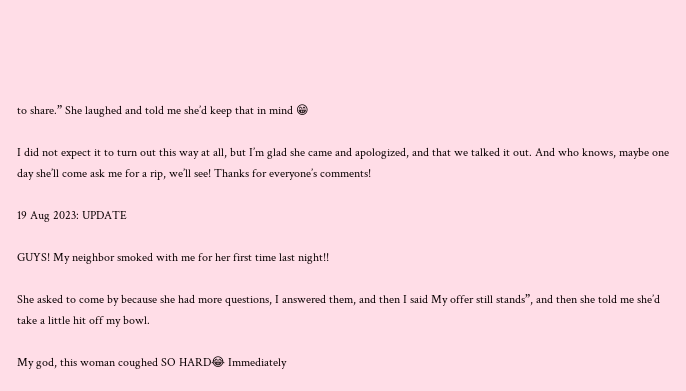to share.” She laughed and told me she’d keep that in mind 😁

I did not expect it to turn out this way at all, but I’m glad she came and apologized, and that we talked it out. And who knows, maybe one day she’ll come ask me for a rip, we’ll see! Thanks for everyone’s comments!

19 Aug 2023: UPDATE

GUYS! My neighbor smoked with me for her first time last night!!

She asked to come by because she had more questions, I answered them, and then I said My offer still stands”, and then she told me she’d take a little hit off my bowl.

My god, this woman coughed SO HARD😂 Immediately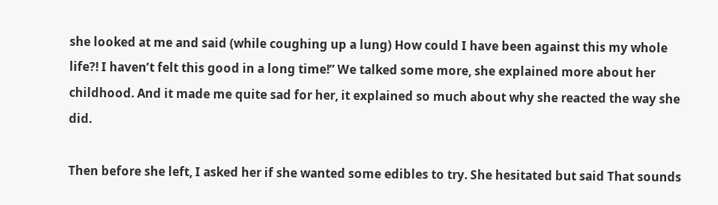she looked at me and said (while coughing up a lung) How could I have been against this my whole life?! I haven’t felt this good in a long time!” We talked some more, she explained more about her childhood. And it made me quite sad for her, it explained so much about why she reacted the way she did.

Then before she left, I asked her if she wanted some edibles to try. She hesitated but said That sounds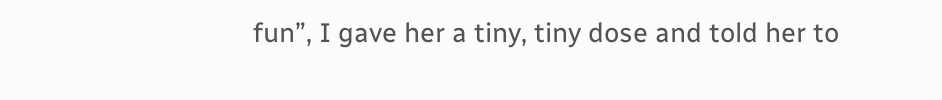fun”, I gave her a tiny, tiny dose and told her to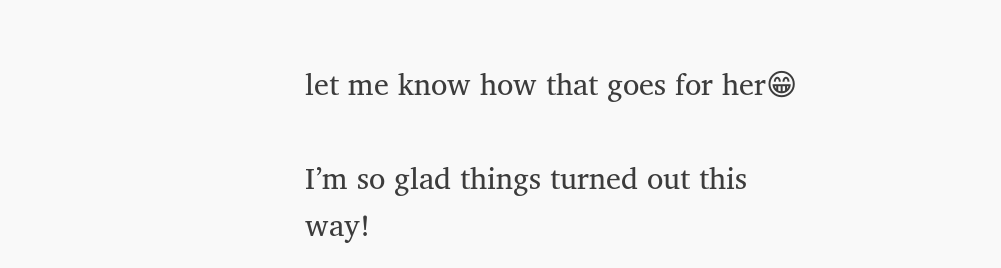let me know how that goes for her😁

I’m so glad things turned out this way!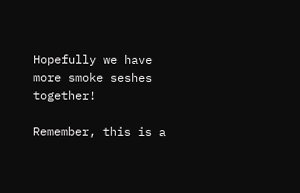Hopefully we have more smoke seshes together!

Remember, this is a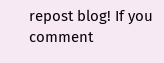repost blog! If you comment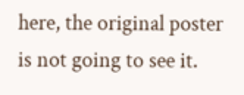here, the original poster is not going to see it.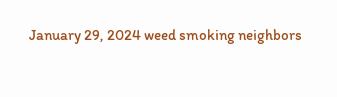January 29, 2024 weed smoking neighbors